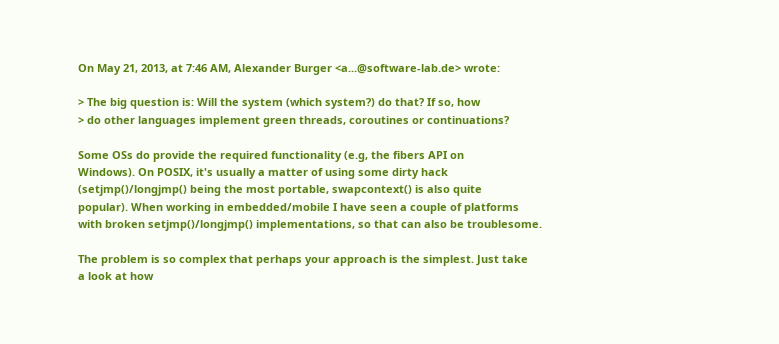On May 21, 2013, at 7:46 AM, Alexander Burger <a...@software-lab.de> wrote:

> The big question is: Will the system (which system?) do that? If so, how
> do other languages implement green threads, coroutines or continuations?

Some OSs do provide the required functionality (e.g, the fibers API on
Windows). On POSIX, it's usually a matter of using some dirty hack
(setjmp()/longjmp() being the most portable, swapcontext() is also quite
popular). When working in embedded/mobile I have seen a couple of platforms
with broken setjmp()/longjmp() implementations, so that can also be troublesome.

The problem is so complex that perhaps your approach is the simplest. Just take
a look at how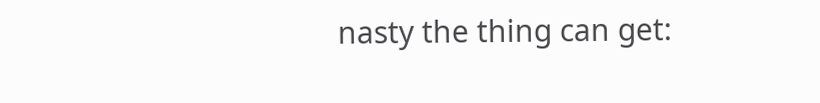nasty the thing can get: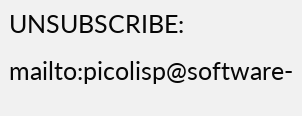UNSUBSCRIBE: mailto:picolisp@software-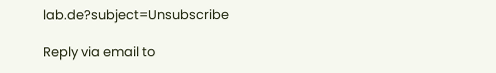lab.de?subject=Unsubscribe

Reply via email to